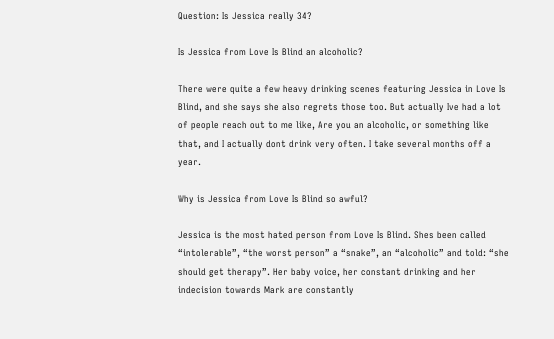Question: Is Jessica really 34?

Is Jessica from Love Is Blind an alcoholic?

There were quite a few heavy drinking scenes featuring Jessica in Love Is Blind, and she says she also regrets those too. But actually Ive had a lot of people reach out to me like, Are you an alcoholic, or something like that, and I actually dont drink very often. I take several months off a year.

Why is Jessica from Love Is Blind so awful?

Jessica is the most hated person from Love Is Blind. Shes been called “intolerable”, “the worst person” a “snake”, an “alcoholic” and told: “she should get therapy”. Her baby voice, her constant drinking and her indecision towards Mark are constantly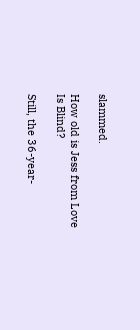slammed.

How old is Jess from Love Is Blind?

Still, the 36-year-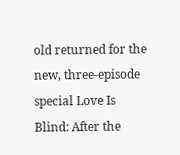old returned for the new, three-episode special Love Is Blind: After the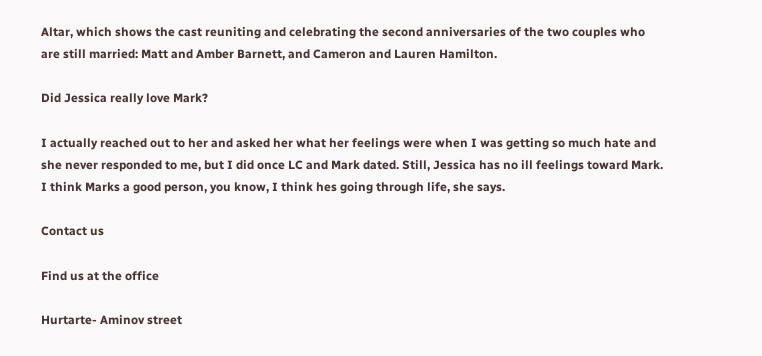Altar, which shows the cast reuniting and celebrating the second anniversaries of the two couples who are still married: Matt and Amber Barnett, and Cameron and Lauren Hamilton.

Did Jessica really love Mark?

I actually reached out to her and asked her what her feelings were when I was getting so much hate and she never responded to me, but I did once LC and Mark dated. Still, Jessica has no ill feelings toward Mark. I think Marks a good person, you know, I think hes going through life, she says.

Contact us

Find us at the office

Hurtarte- Aminov street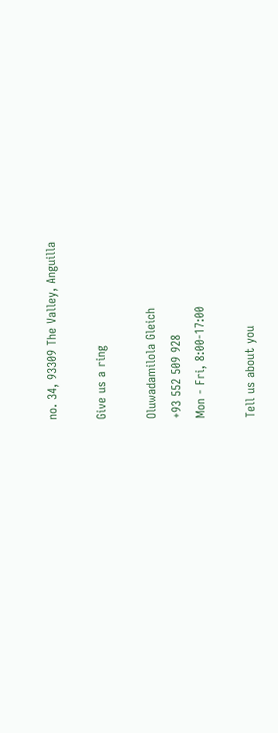no. 34, 93309 The Valley, Anguilla

Give us a ring

Oluwadamilola Gleich
+93 552 509 928
Mon - Fri, 8:00-17:00

Tell us about you